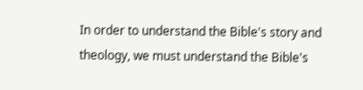In order to understand the Bible's story and theology, we must understand the Bible's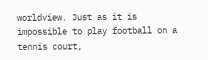worldview. Just as it is impossible to play football on a tennis court,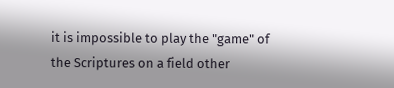it is impossible to play the "game" of the Scriptures on a field other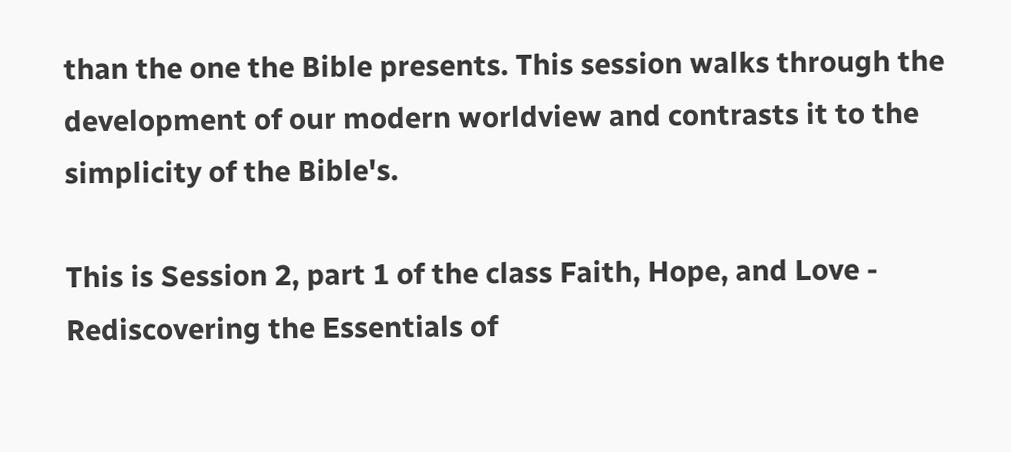than the one the Bible presents. This session walks through the development of our modern worldview and contrasts it to the simplicity of the Bible's.

This is Session 2, part 1 of the class Faith, Hope, and Love - Rediscovering the Essentials of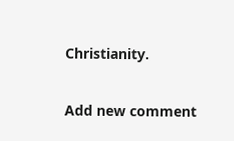Christianity.

Add new comment